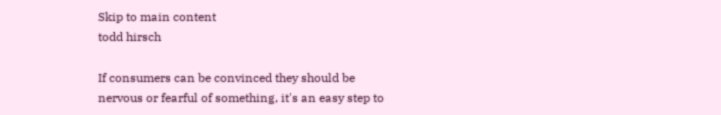Skip to main content
todd hirsch

If consumers can be convinced they should be nervous or fearful of something, it's an easy step to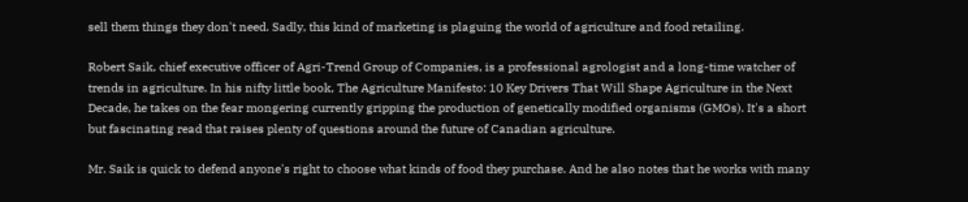sell them things they don't need. Sadly, this kind of marketing is plaguing the world of agriculture and food retailing.

Robert Saik, chief executive officer of Agri-Trend Group of Companies, is a professional agrologist and a long-time watcher of trends in agriculture. In his nifty little book, The Agriculture Manifesto: 10 Key Drivers That Will Shape Agriculture in the Next Decade, he takes on the fear mongering currently gripping the production of genetically modified organisms (GMOs). It's a short but fascinating read that raises plenty of questions around the future of Canadian agriculture.

Mr. Saik is quick to defend anyone's right to choose what kinds of food they purchase. And he also notes that he works with many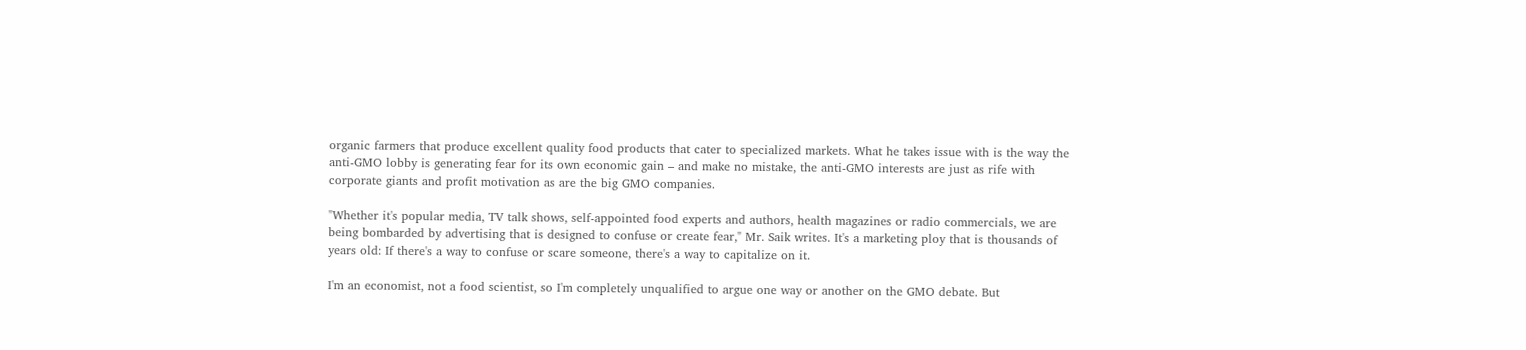organic farmers that produce excellent quality food products that cater to specialized markets. What he takes issue with is the way the anti-GMO lobby is generating fear for its own economic gain – and make no mistake, the anti-GMO interests are just as rife with corporate giants and profit motivation as are the big GMO companies.

"Whether it's popular media, TV talk shows, self-appointed food experts and authors, health magazines or radio commercials, we are being bombarded by advertising that is designed to confuse or create fear," Mr. Saik writes. It's a marketing ploy that is thousands of years old: If there's a way to confuse or scare someone, there's a way to capitalize on it.

I'm an economist, not a food scientist, so I'm completely unqualified to argue one way or another on the GMO debate. But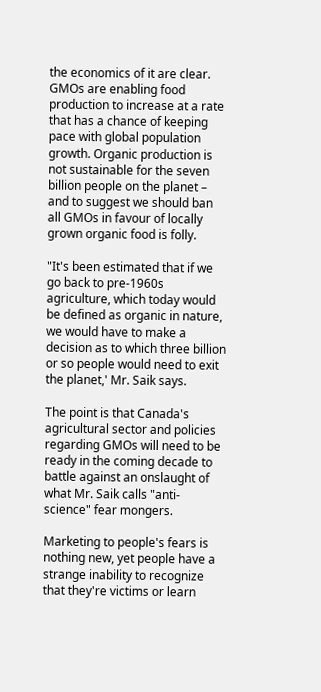the economics of it are clear. GMOs are enabling food production to increase at a rate that has a chance of keeping pace with global population growth. Organic production is not sustainable for the seven billion people on the planet – and to suggest we should ban all GMOs in favour of locally grown organic food is folly.

"It's been estimated that if we go back to pre-1960s agriculture, which today would be defined as organic in nature, we would have to make a decision as to which three billion or so people would need to exit the planet,' Mr. Saik says.

The point is that Canada's agricultural sector and policies regarding GMOs will need to be ready in the coming decade to battle against an onslaught of what Mr. Saik calls "anti-science" fear mongers.

Marketing to people's fears is nothing new, yet people have a strange inability to recognize that they're victims or learn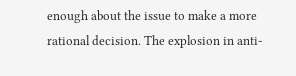enough about the issue to make a more rational decision. The explosion in anti-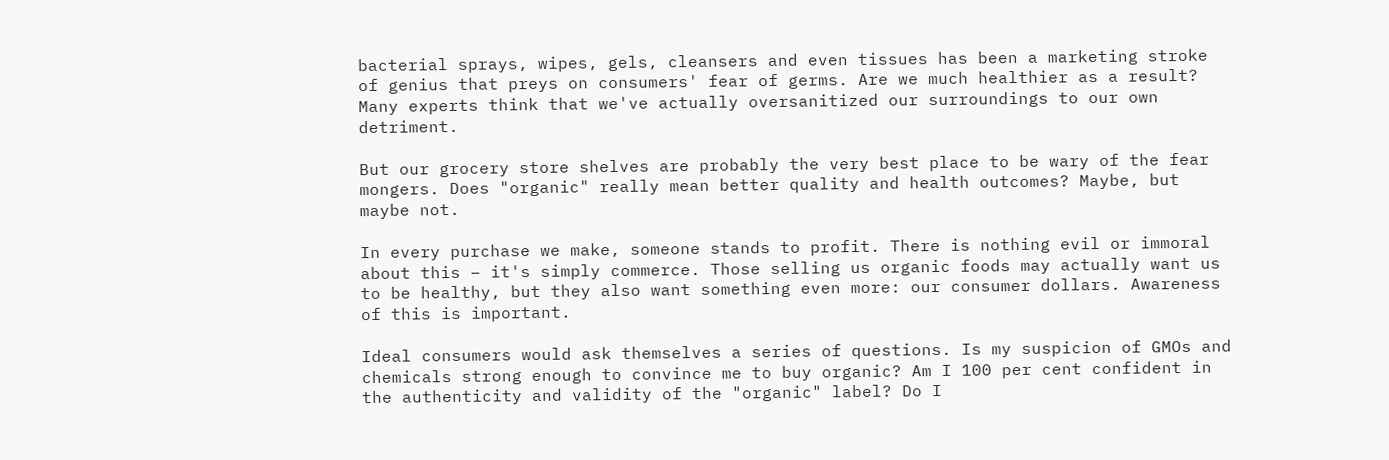bacterial sprays, wipes, gels, cleansers and even tissues has been a marketing stroke of genius that preys on consumers' fear of germs. Are we much healthier as a result? Many experts think that we've actually oversanitized our surroundings to our own detriment.

But our grocery store shelves are probably the very best place to be wary of the fear mongers. Does "organic" really mean better quality and health outcomes? Maybe, but maybe not.

In every purchase we make, someone stands to profit. There is nothing evil or immoral about this – it's simply commerce. Those selling us organic foods may actually want us to be healthy, but they also want something even more: our consumer dollars. Awareness of this is important.

Ideal consumers would ask themselves a series of questions. Is my suspicion of GMOs and chemicals strong enough to convince me to buy organic? Am I 100 per cent confident in the authenticity and validity of the "organic" label? Do I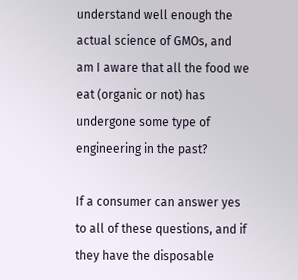understand well enough the actual science of GMOs, and am I aware that all the food we eat (organic or not) has undergone some type of engineering in the past?

If a consumer can answer yes to all of these questions, and if they have the disposable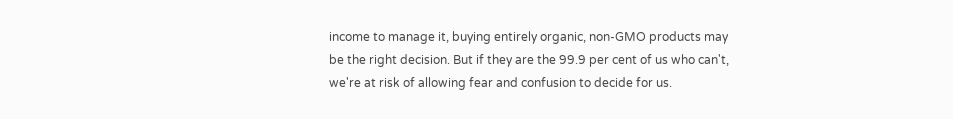income to manage it, buying entirely organic, non-GMO products may be the right decision. But if they are the 99.9 per cent of us who can't, we're at risk of allowing fear and confusion to decide for us.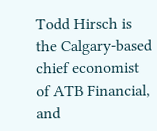Todd Hirsch is the Calgary-based chief economist of ATB Financial, and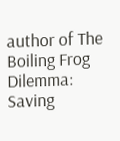author of The Boiling Frog Dilemma: Saving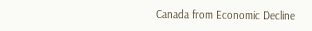Canada from Economic Decline